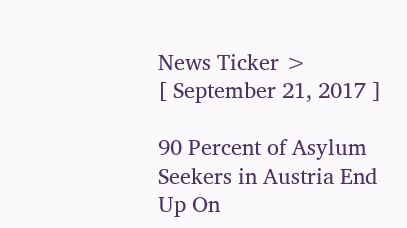News Ticker >
[ September 21, 2017 ]

90 Percent of Asylum Seekers in Austria End Up On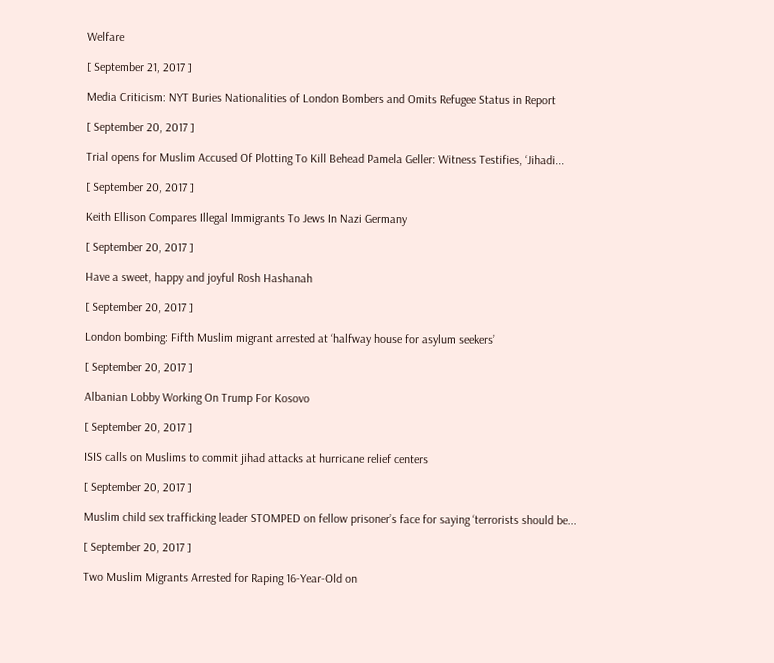Welfare

[ September 21, 2017 ]

Media Criticism: NYT Buries Nationalities of London Bombers and Omits Refugee Status in Report

[ September 20, 2017 ]

Trial opens for Muslim Accused Of Plotting To Kill Behead Pamela Geller: Witness Testifies, ‘Jihadi...

[ September 20, 2017 ]

Keith Ellison Compares Illegal Immigrants To Jews In Nazi Germany

[ September 20, 2017 ]

Have a sweet, happy and joyful Rosh Hashanah

[ September 20, 2017 ]

London bombing: Fifth Muslim migrant arrested at ‘halfway house for asylum seekers’

[ September 20, 2017 ]

Albanian Lobby Working On Trump For Kosovo

[ September 20, 2017 ]

ISIS calls on Muslims to commit jihad attacks at hurricane relief centers

[ September 20, 2017 ]

Muslim child sex trafficking leader STOMPED on fellow prisoner’s face for saying ‘terrorists should be...

[ September 20, 2017 ]

Two Muslim Migrants Arrested for Raping 16-Year-Old on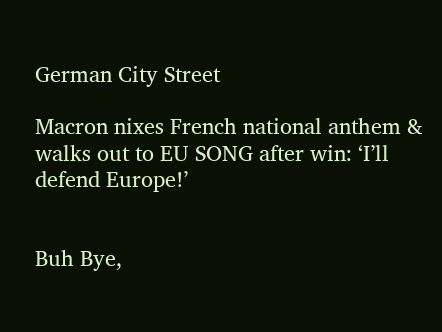German City Street

Macron nixes French national anthem & walks out to EU SONG after win: ‘I’ll defend Europe!’


Buh Bye,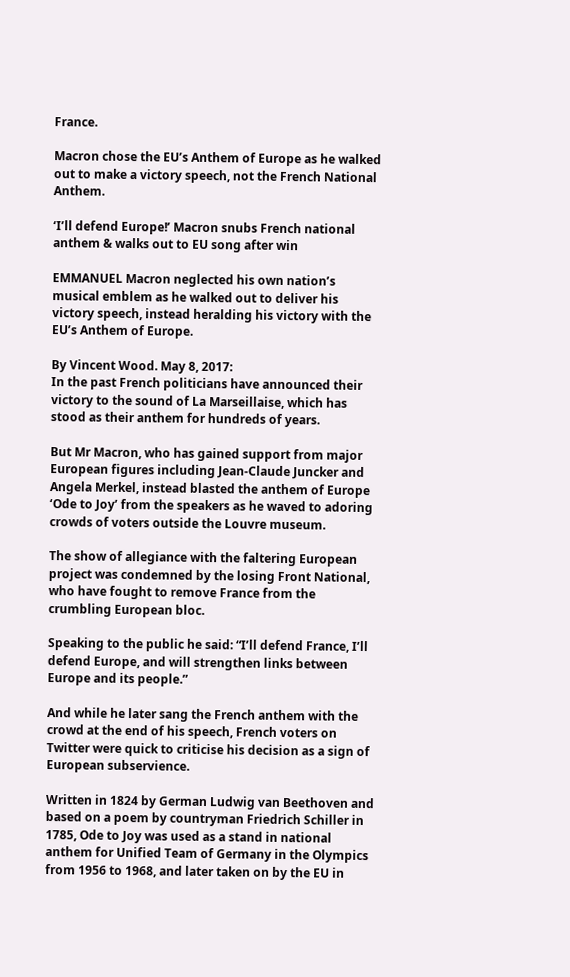France.

Macron chose the EU’s Anthem of Europe as he walked out to make a victory speech, not the French National Anthem.

‘I’ll defend Europe!’ Macron snubs French national anthem & walks out to EU song after win

EMMANUEL Macron neglected his own nation’s musical emblem as he walked out to deliver his victory speech, instead heralding his victory with the EU’s Anthem of Europe.

By Vincent Wood. May 8, 2017:
In the past French politicians have announced their victory to the sound of La Marseillaise, which has stood as their anthem for hundreds of years.

But Mr Macron, who has gained support from major European figures including Jean-Claude Juncker and Angela Merkel, instead blasted the anthem of Europe ‘Ode to Joy’ from the speakers as he waved to adoring crowds of voters outside the Louvre museum.

The show of allegiance with the faltering European project was condemned by the losing Front National, who have fought to remove France from the crumbling European bloc.

Speaking to the public he said: “I’ll defend France, I’ll defend Europe, and will strengthen links between Europe and its people.”

And while he later sang the French anthem with the crowd at the end of his speech, French voters on Twitter were quick to criticise his decision as a sign of European subservience.

Written in 1824 by German Ludwig van Beethoven and based on a poem by countryman Friedrich Schiller in 1785, Ode to Joy was used as a stand in national anthem for Unified Team of Germany in the Olympics from 1956 to 1968, and later taken on by the EU in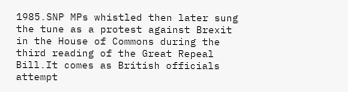1985.SNP MPs whistled then later sung the tune as a protest against Brexit in the House of Commons during the third reading of the Great Repeal Bill.It comes as British officials attempt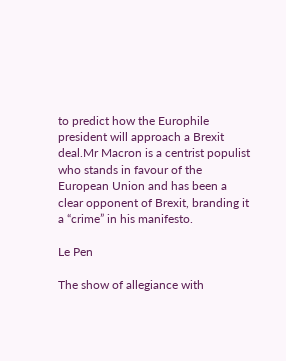to predict how the Europhile president will approach a Brexit deal.Mr Macron is a centrist populist who stands in favour of the European Union and has been a clear opponent of Brexit, branding it a “crime” in his manifesto.

Le Pen

The show of allegiance with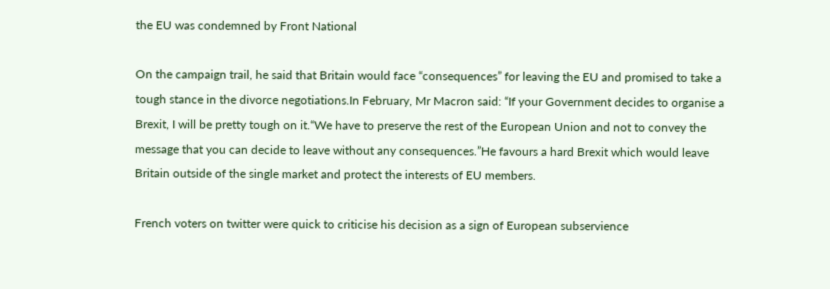the EU was condemned by Front National

On the campaign trail, he said that Britain would face “consequences” for leaving the EU and promised to take a tough stance in the divorce negotiations.In February, Mr Macron said: “If your Government decides to organise a Brexit, I will be pretty tough on it.“We have to preserve the rest of the European Union and not to convey the message that you can decide to leave without any consequences.”He favours a hard Brexit which would leave Britain outside of the single market and protect the interests of EU members.

French voters on twitter were quick to criticise his decision as a sign of European subservience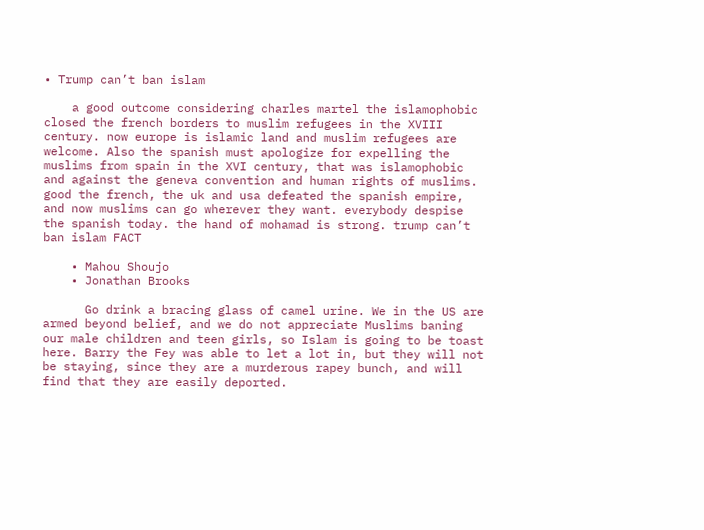• Trump can’t ban islam

    a good outcome considering charles martel the islamophobic closed the french borders to muslim refugees in the XVIII century. now europe is islamic land and muslim refugees are welcome. Also the spanish must apologize for expelling the muslims from spain in the XVI century, that was islamophobic and against the geneva convention and human rights of muslims. good the french, the uk and usa defeated the spanish empire, and now muslims can go wherever they want. everybody despise the spanish today. the hand of mohamad is strong. trump can’t ban islam FACT

    • Mahou Shoujo
    • Jonathan Brooks

      Go drink a bracing glass of camel urine. We in the US are armed beyond belief, and we do not appreciate Muslims baning our male children and teen girls, so Islam is going to be toast here. Barry the Fey was able to let a lot in, but they will not be staying, since they are a murderous rapey bunch, and will find that they are easily deported.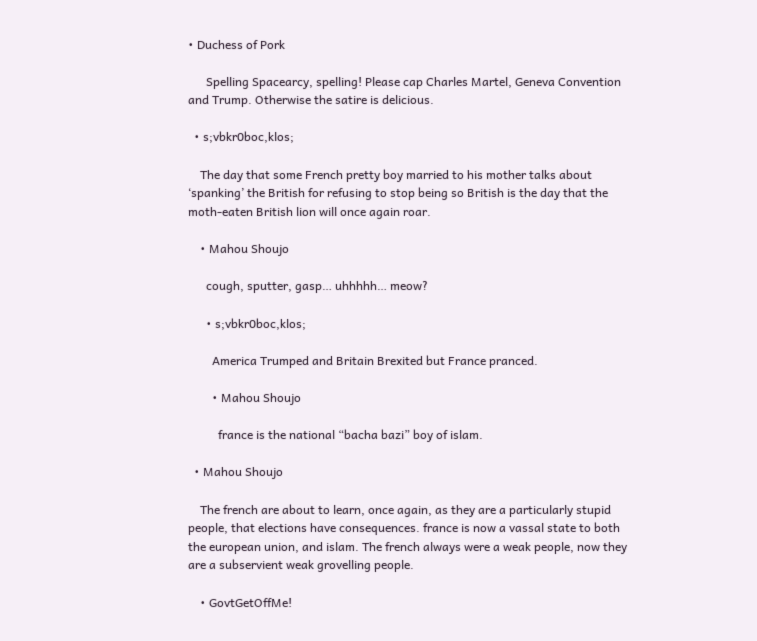• Duchess of Pork

      Spelling Spacearcy, spelling! Please cap Charles Martel, Geneva Convention and Trump. Otherwise the satire is delicious.

  • s;vbkr0boc,klos;

    The day that some French pretty boy married to his mother talks about ‘spanking’ the British for refusing to stop being so British is the day that the moth-eaten British lion will once again roar.

    • Mahou Shoujo

      cough, sputter, gasp… uhhhhh… meow?

      • s;vbkr0boc,klos;

        America Trumped and Britain Brexited but France pranced.

        • Mahou Shoujo

          france is the national “bacha bazi” boy of islam.

  • Mahou Shoujo

    The french are about to learn, once again, as they are a particularly stupid people, that elections have consequences. france is now a vassal state to both the european union, and islam. The french always were a weak people, now they are a subservient weak grovelling people.

    • GovtGetOffMe!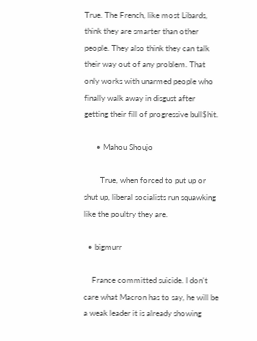True. The French, like most Libards, think they are smarter than other people. They also think they can talk their way out of any problem. That only works with unarmed people who finally walk away in disgust after getting their fill of progressive bull$hit.

      • Mahou Shoujo

        True, when forced to put up or shut up, liberal socialists run squawking like the poultry they are.

  • bigmurr

    France committed suicide. I don’t care what Macron has to say, he will be a weak leader it is already showing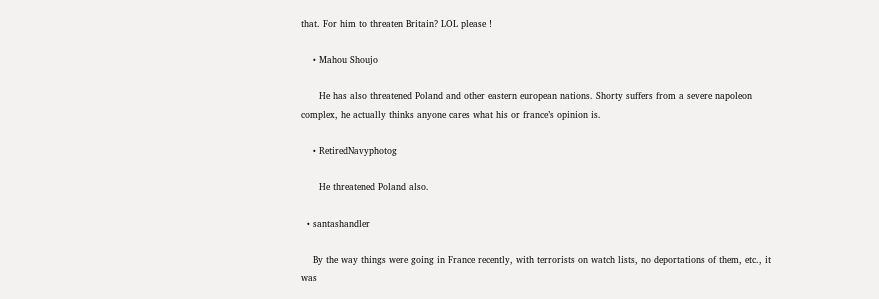that. For him to threaten Britain? LOL please !

    • Mahou Shoujo

      He has also threatened Poland and other eastern european nations. Shorty suffers from a severe napoleon complex, he actually thinks anyone cares what his or france’s opinion is.

    • RetiredNavyphotog

      He threatened Poland also.

  • santashandler

    By the way things were going in France recently, with terrorists on watch lists, no deportations of them, etc., it was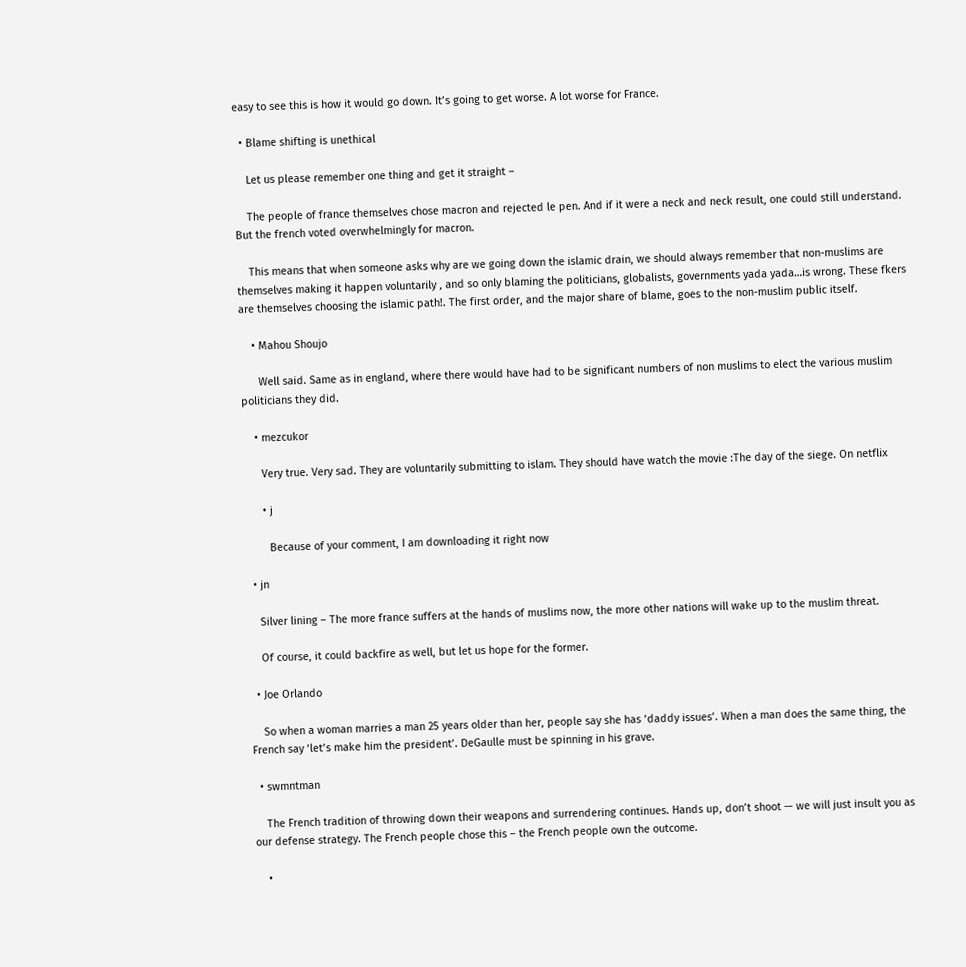easy to see this is how it would go down. It’s going to get worse. A lot worse for France.

  • Blame shifting is unethical

    Let us please remember one thing and get it straight –

    The people of france themselves chose macron and rejected le pen. And if it were a neck and neck result, one could still understand. But the french voted overwhelmingly for macron.

    This means that when someone asks why are we going down the islamic drain, we should always remember that non-muslims are themselves making it happen voluntarily , and so only blaming the politicians, globalists, governments yada yada…is wrong. These fkers are themselves choosing the islamic path!. The first order, and the major share of blame, goes to the non-muslim public itself.

    • Mahou Shoujo

      Well said. Same as in england, where there would have had to be significant numbers of non muslims to elect the various muslim politicians they did.

    • mezcukor

      Very true. Very sad. They are voluntarily submitting to islam. They should have watch the movie :The day of the siege. On netflix

      • j

        Because of your comment, I am downloading it right now

  • jn

    Silver lining – The more france suffers at the hands of muslims now, the more other nations will wake up to the muslim threat.

    Of course, it could backfire as well, but let us hope for the former.

  • Joe Orlando

    So when a woman marries a man 25 years older than her, people say she has ‘daddy issues’. When a man does the same thing, the French say ‘let’s make him the president’. DeGaulle must be spinning in his grave.

  • swmntman

    The French tradition of throwing down their weapons and surrendering continues. Hands up, don’t shoot — we will just insult you as our defense strategy. The French people chose this – the French people own the outcome.

    •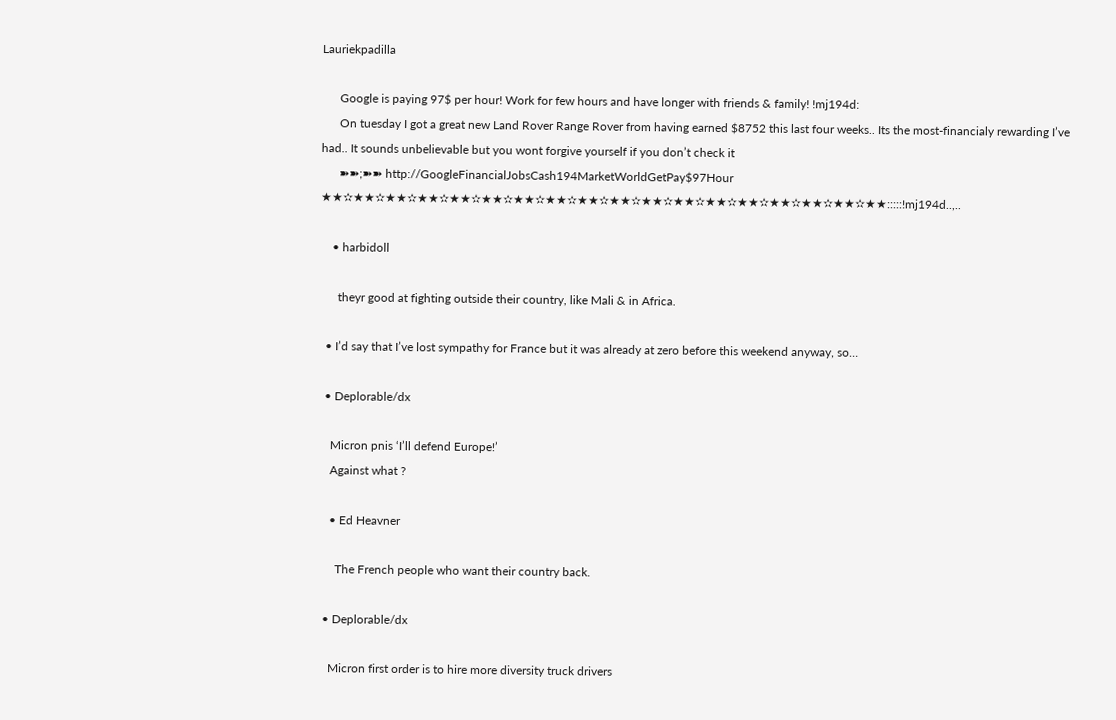Lauriekpadilla

      Google is paying 97$ per hour! Work for few hours and have longer with friends & family! !mj194d:
      On tuesday I got a great new Land Rover Range Rover from having earned $8752 this last four weeks.. Its the most-financialy rewarding I’ve had.. It sounds unbelievable but you wont forgive yourself if you don’t check it
      ➽➽;➽➽ http://GoogleFinancialJobsCash194MarketWorldGetPay$97Hour ★★✫★★✫★★✫★★✫★★✫★★✫★★✫★★✫★★✫★★✫★★✫★★✫★★✫★★✫★★✫★★✫★★✫★★:::::!mj194d..,..

    • harbidoll

      theyr good at fighting outside their country, like Mali & in Africa.

  • I’d say that I’ve lost sympathy for France but it was already at zero before this weekend anyway, so…

  • Deplorable/dx

    Micron pnis ‘I’ll defend Europe!’
    Against what ?

    • Ed Heavner

      The French people who want their country back.

  • Deplorable/dx

    Micron first order is to hire more diversity truck drivers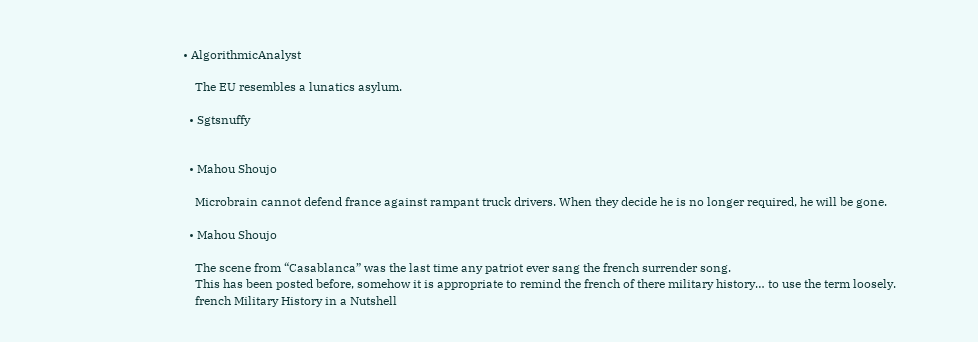• AlgorithmicAnalyst

    The EU resembles a lunatics asylum.

  • Sgtsnuffy


  • Mahou Shoujo

    Microbrain cannot defend france against rampant truck drivers. When they decide he is no longer required, he will be gone.

  • Mahou Shoujo

    The scene from “Casablanca” was the last time any patriot ever sang the french surrender song.
    This has been posted before, somehow it is appropriate to remind the french of there military history… to use the term loosely.
    french Military History in a Nutshell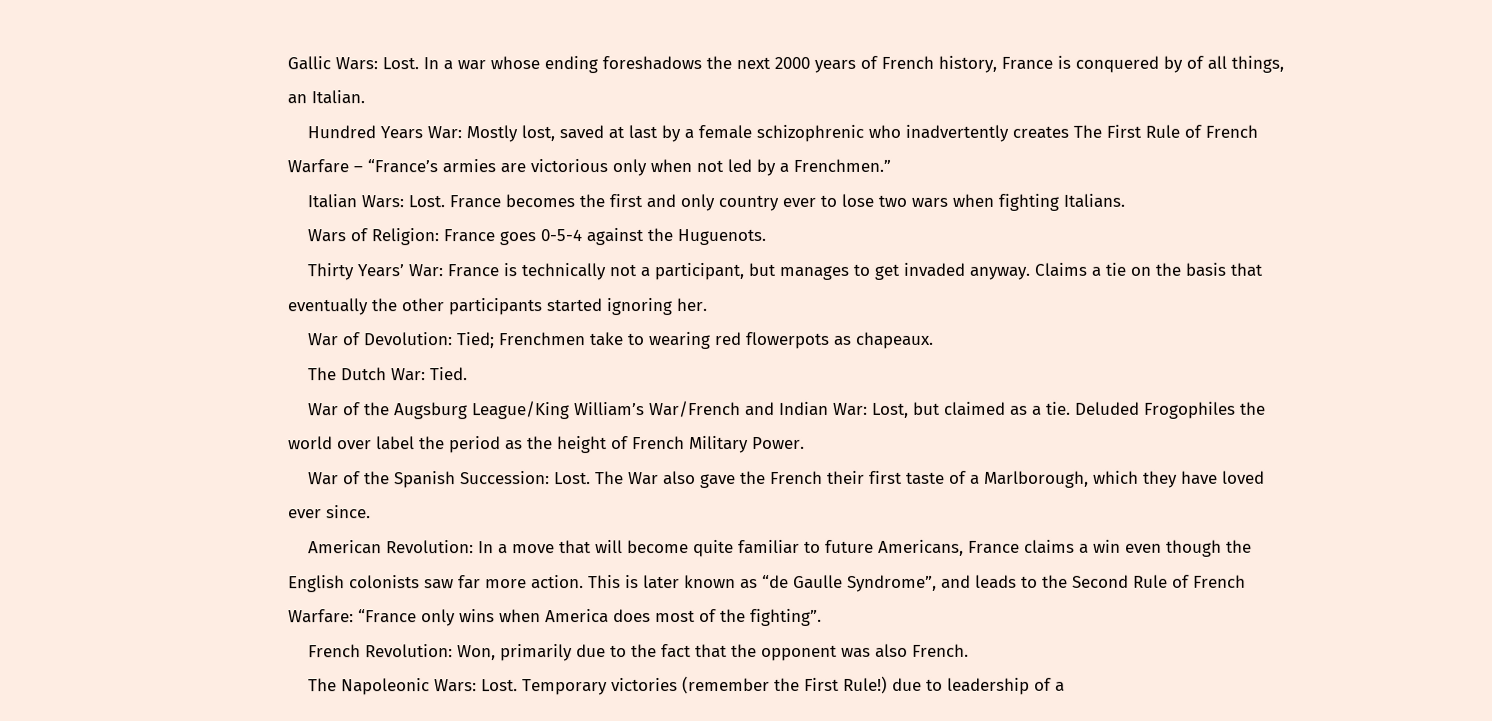Gallic Wars: Lost. In a war whose ending foreshadows the next 2000 years of French history, France is conquered by of all things, an Italian.
    Hundred Years War: Mostly lost, saved at last by a female schizophrenic who inadvertently creates The First Rule of French Warfare – “France’s armies are victorious only when not led by a Frenchmen.”
    Italian Wars: Lost. France becomes the first and only country ever to lose two wars when fighting Italians.
    Wars of Religion: France goes 0-5-4 against the Huguenots.
    Thirty Years’ War: France is technically not a participant, but manages to get invaded anyway. Claims a tie on the basis that eventually the other participants started ignoring her.
    War of Devolution: Tied; Frenchmen take to wearing red flowerpots as chapeaux.
    The Dutch War: Tied.
    War of the Augsburg League/King William’s War/French and Indian War: Lost, but claimed as a tie. Deluded Frogophiles the world over label the period as the height of French Military Power.
    War of the Spanish Succession: Lost. The War also gave the French their first taste of a Marlborough, which they have loved ever since.
    American Revolution: In a move that will become quite familiar to future Americans, France claims a win even though the English colonists saw far more action. This is later known as “de Gaulle Syndrome”, and leads to the Second Rule of French Warfare: “France only wins when America does most of the fighting”.
    French Revolution: Won, primarily due to the fact that the opponent was also French.
    The Napoleonic Wars: Lost. Temporary victories (remember the First Rule!) due to leadership of a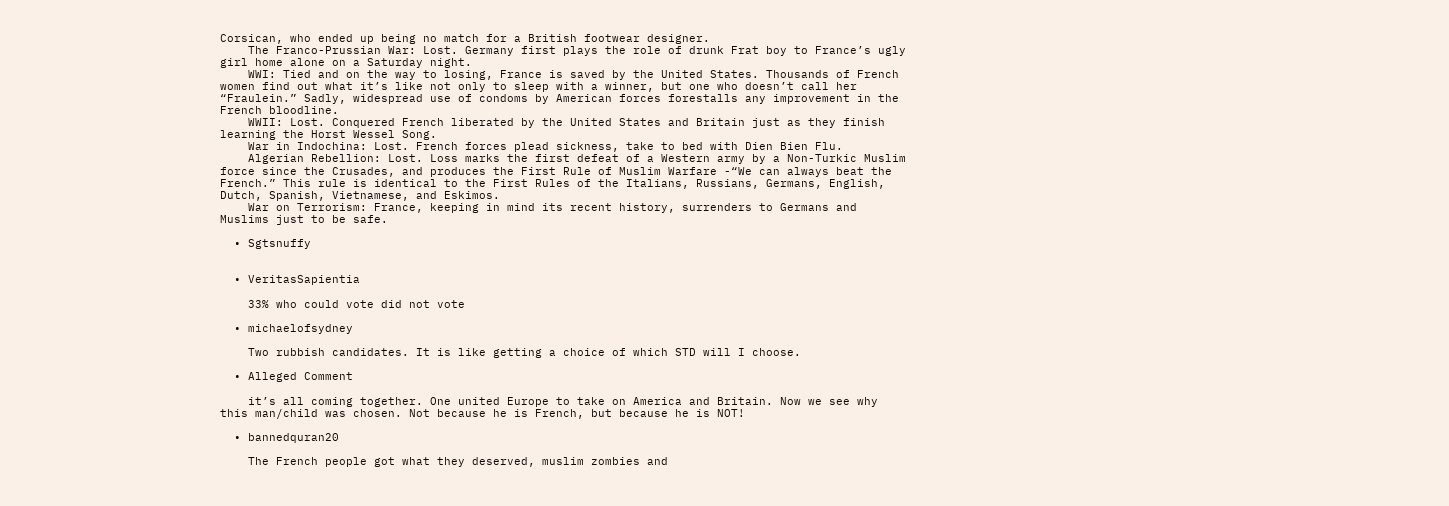Corsican, who ended up being no match for a British footwear designer.
    The Franco-Prussian War: Lost. Germany first plays the role of drunk Frat boy to France’s ugly girl home alone on a Saturday night.
    WWI: Tied and on the way to losing, France is saved by the United States. Thousands of French women find out what it’s like not only to sleep with a winner, but one who doesn’t call her “Fraulein.” Sadly, widespread use of condoms by American forces forestalls any improvement in the French bloodline.
    WWII: Lost. Conquered French liberated by the United States and Britain just as they finish learning the Horst Wessel Song.
    War in Indochina: Lost. French forces plead sickness, take to bed with Dien Bien Flu.
    Algerian Rebellion: Lost. Loss marks the first defeat of a Western army by a Non-Turkic Muslim force since the Crusades, and produces the First Rule of Muslim Warfare -“We can always beat the French.” This rule is identical to the First Rules of the Italians, Russians, Germans, English, Dutch, Spanish, Vietnamese, and Eskimos.
    War on Terrorism: France, keeping in mind its recent history, surrenders to Germans and Muslims just to be safe.

  • Sgtsnuffy


  • VeritasSapientia

    33% who could vote did not vote

  • michaelofsydney

    Two rubbish candidates. It is like getting a choice of which STD will I choose.

  • Alleged Comment

    it’s all coming together. One united Europe to take on America and Britain. Now we see why this man/child was chosen. Not because he is French, but because he is NOT!

  • bannedquran20

    The French people got what they deserved, muslim zombies and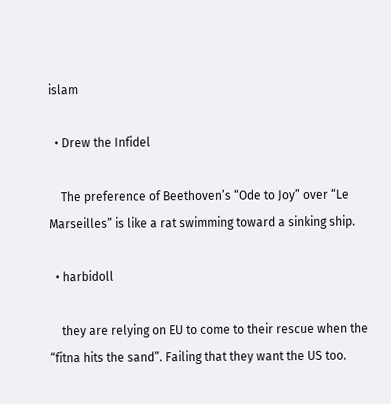islam

  • Drew the Infidel

    The preference of Beethoven’s “Ode to Joy” over “Le Marseilles” is like a rat swimming toward a sinking ship.

  • harbidoll

    they are relying on EU to come to their rescue when the “fitna hits the sand”. Failing that they want the US too.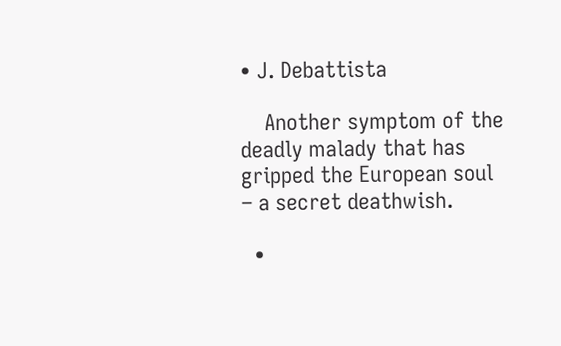• J. Debattista

    Another symptom of the deadly malady that has gripped the European soul – a secret deathwish.

  •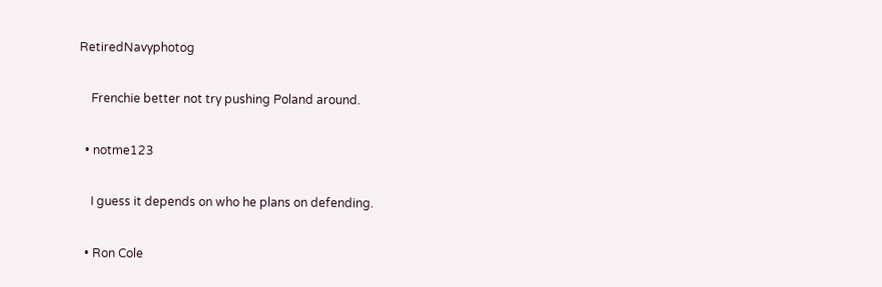RetiredNavyphotog

    Frenchie better not try pushing Poland around.

  • notme123

    I guess it depends on who he plans on defending.

  • Ron Cole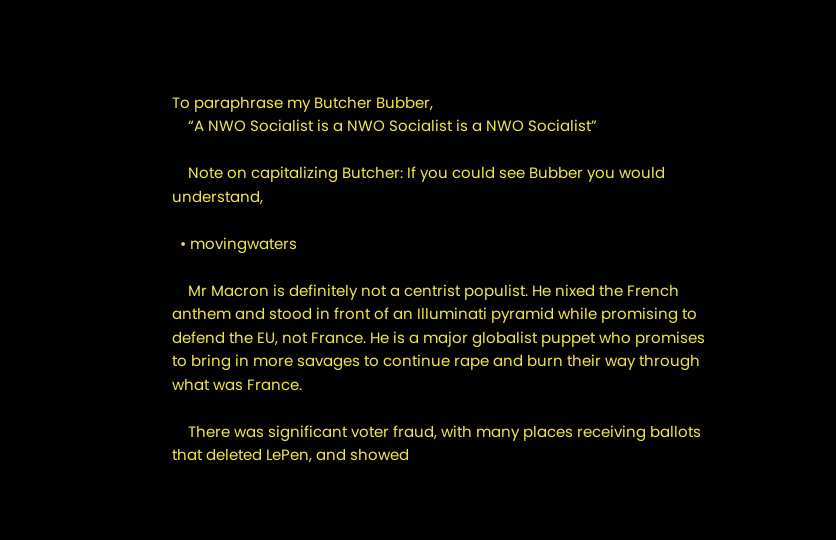To paraphrase my Butcher Bubber,
    “A NWO Socialist is a NWO Socialist is a NWO Socialist”

    Note on capitalizing Butcher: If you could see Bubber you would understand,

  • movingwaters

    Mr Macron is definitely not a centrist populist. He nixed the French anthem and stood in front of an Illuminati pyramid while promising to defend the EU, not France. He is a major globalist puppet who promises to bring in more savages to continue rape and burn their way through what was France.

    There was significant voter fraud, with many places receiving ballots that deleted LePen, and showed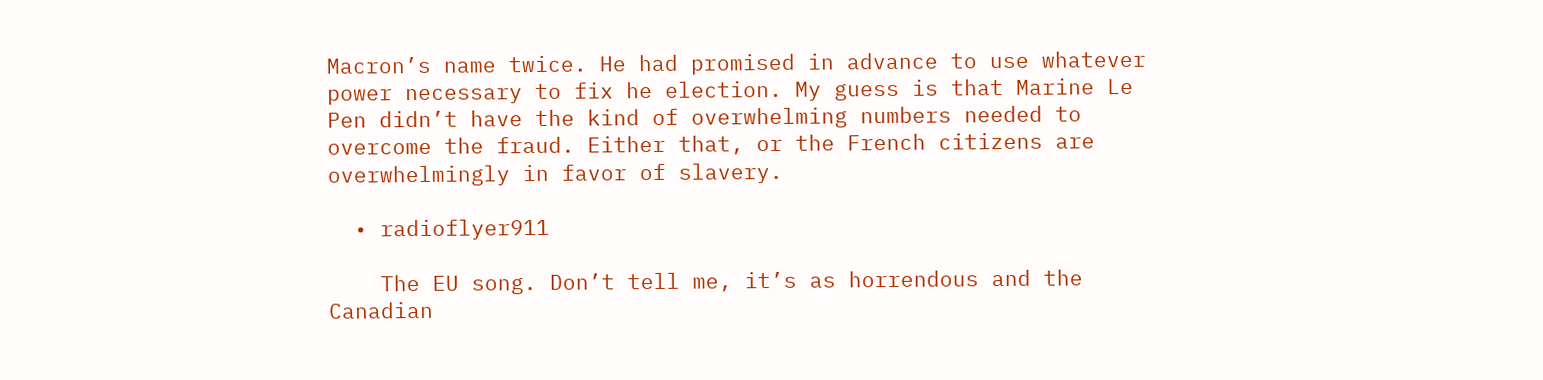Macron’s name twice. He had promised in advance to use whatever power necessary to fix he election. My guess is that Marine Le Pen didn’t have the kind of overwhelming numbers needed to overcome the fraud. Either that, or the French citizens are overwhelmingly in favor of slavery.

  • radioflyer911

    The EU song. Don’t tell me, it’s as horrendous and the Canadian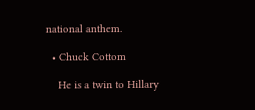national anthem.

  • Chuck Cottom

    He is a twin to Hillary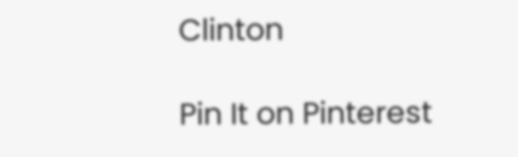Clinton

Pin It on Pinterest